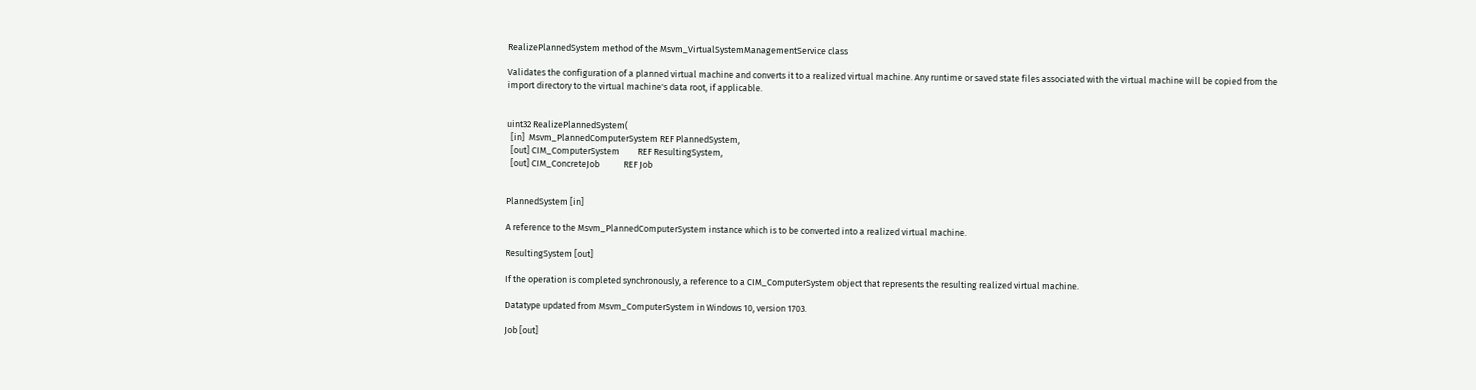RealizePlannedSystem method of the Msvm_VirtualSystemManagementService class

Validates the configuration of a planned virtual machine and converts it to a realized virtual machine. Any runtime or saved state files associated with the virtual machine will be copied from the import directory to the virtual machine's data root, if applicable.


uint32 RealizePlannedSystem(
  [in]  Msvm_PlannedComputerSystem REF PlannedSystem,
  [out] CIM_ComputerSystem         REF ResultingSystem,
  [out] CIM_ConcreteJob            REF Job


PlannedSystem [in]

A reference to the Msvm_PlannedComputerSystem instance which is to be converted into a realized virtual machine.

ResultingSystem [out]

If the operation is completed synchronously, a reference to a CIM_ComputerSystem object that represents the resulting realized virtual machine.

Datatype updated from Msvm_ComputerSystem in Windows 10, version 1703.

Job [out]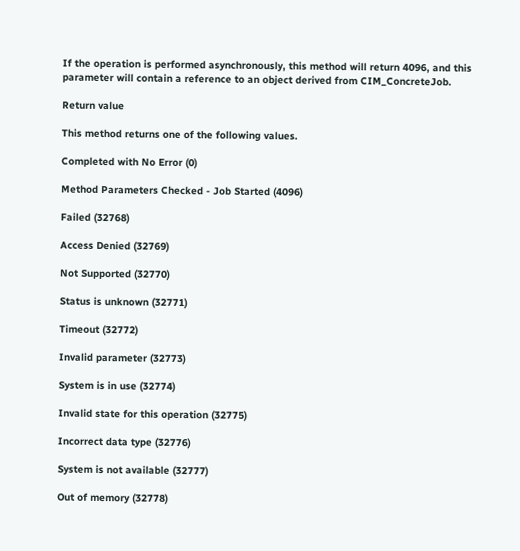If the operation is performed asynchronously, this method will return 4096, and this parameter will contain a reference to an object derived from CIM_ConcreteJob.

Return value

This method returns one of the following values.

Completed with No Error (0)

Method Parameters Checked - Job Started (4096)

Failed (32768)

Access Denied (32769)

Not Supported (32770)

Status is unknown (32771)

Timeout (32772)

Invalid parameter (32773)

System is in use (32774)

Invalid state for this operation (32775)

Incorrect data type (32776)

System is not available (32777)

Out of memory (32778)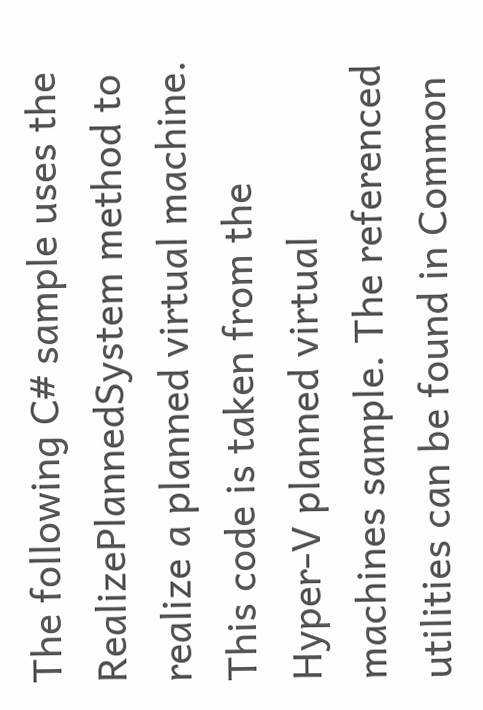The following C# sample uses the RealizePlannedSystem method to realize a planned virtual machine. This code is taken from the Hyper-V planned virtual machines sample. The referenced utilities can be found in Common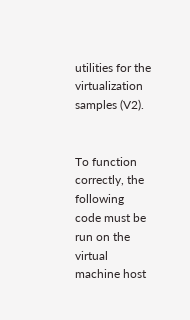utilities for the virtualization samples (V2).


To function correctly, the following code must be run on the virtual machine host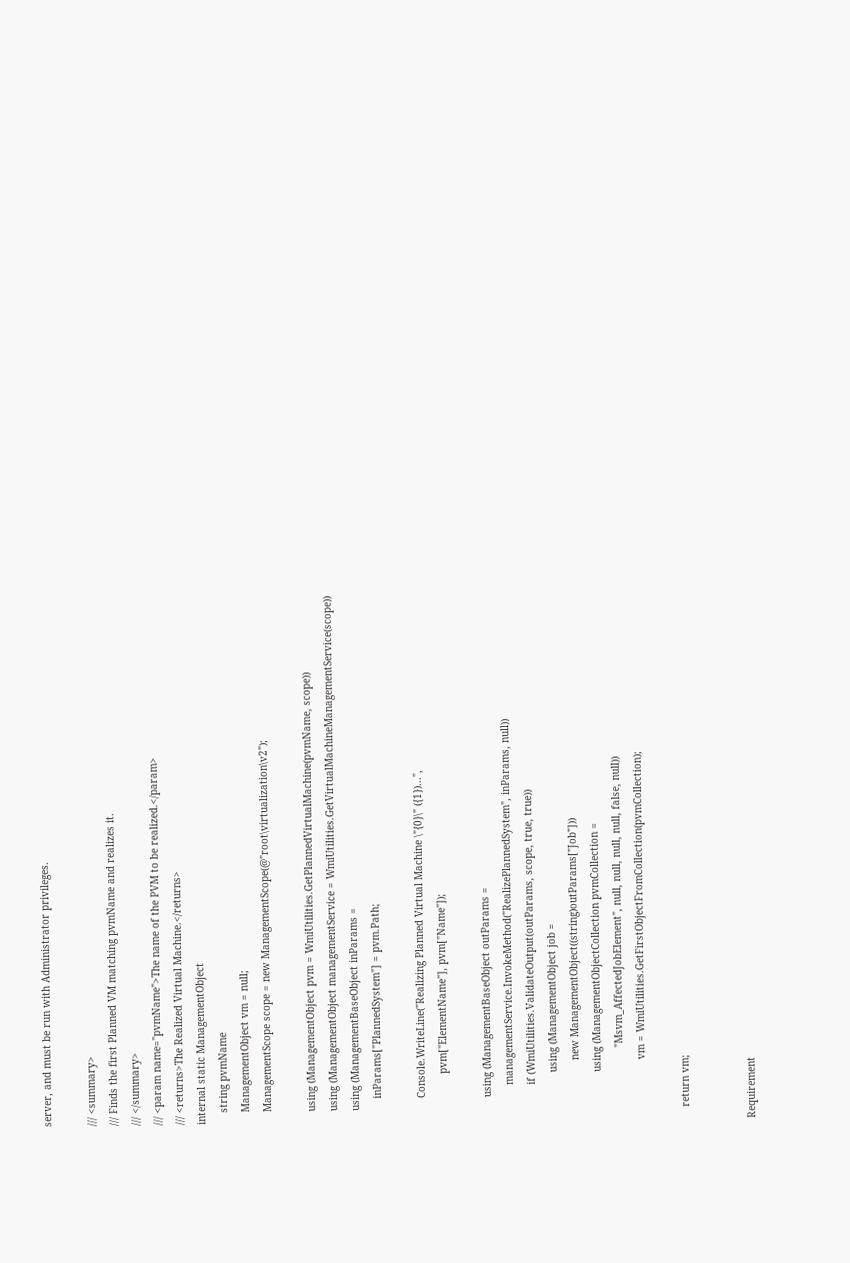server, and must be run with Administrator privileges.

/// <summary>
/// Finds the first Planned VM matching pvmName and realizes it.
/// </summary>
/// <param name="pvmName">The name of the PVM to be realized.</param>
/// <returns>The Realized Virtual Machine.</returns>
internal static ManagementObject
    string pvmName
    ManagementObject vm = null;
    ManagementScope scope = new ManagementScope(@"root\virtualization\v2");

    using (ManagementObject pvm = WmiUtilities.GetPlannedVirtualMachine(pvmName, scope))
    using (ManagementObject managementService = WmiUtilities.GetVirtualMachineManagementService(scope))
    using (ManagementBaseObject inParams =
        inParams["PlannedSystem"] = pvm.Path;

        Console.WriteLine("Realizing Planned Virtual Machine \"{0}\" ({1})...",
                pvm["ElementName"], pvm["Name"]);

        using (ManagementBaseObject outParams =
            managementService.InvokeMethod("RealizePlannedSystem", inParams, null))
            if (WmiUtilities.ValidateOutput(outParams, scope, true, true))
                using (ManagementObject job =
                    new ManagementObject((string)outParams["Job"]))
                using (ManagementObjectCollection pvmCollection =
                        "Msvm_AffectedJobElement", null, null, null, null, false, null))
                    vm = WmiUtilities.GetFirstObjectFromCollection(pvmCollection);

    return vm;


Requirement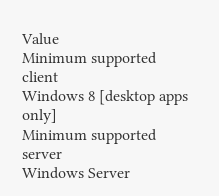Value
Minimum supported client
Windows 8 [desktop apps only]
Minimum supported server
Windows Server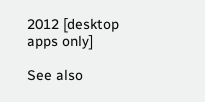2012 [desktop apps only]

See also